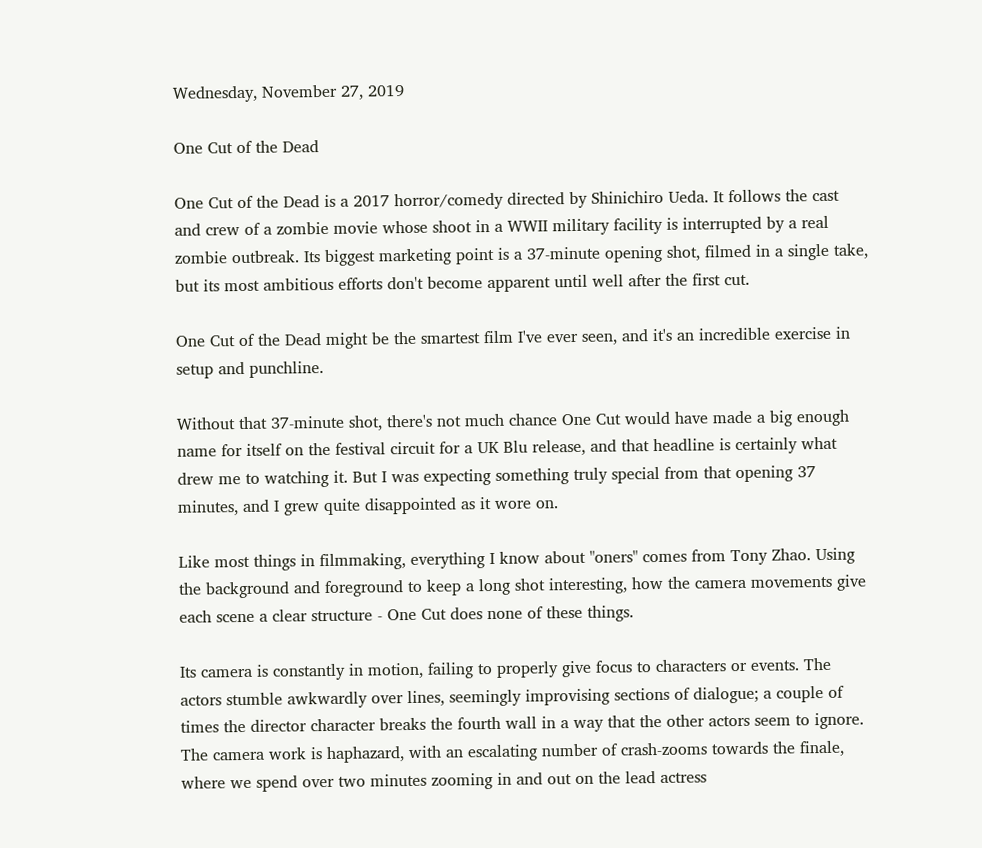Wednesday, November 27, 2019

One Cut of the Dead

One Cut of the Dead is a 2017 horror/comedy directed by Shinichiro Ueda. It follows the cast and crew of a zombie movie whose shoot in a WWII military facility is interrupted by a real zombie outbreak. Its biggest marketing point is a 37-minute opening shot, filmed in a single take, but its most ambitious efforts don't become apparent until well after the first cut.

One Cut of the Dead might be the smartest film I've ever seen, and it's an incredible exercise in setup and punchline.

Without that 37-minute shot, there's not much chance One Cut would have made a big enough name for itself on the festival circuit for a UK Blu release, and that headline is certainly what drew me to watching it. But I was expecting something truly special from that opening 37 minutes, and I grew quite disappointed as it wore on.

Like most things in filmmaking, everything I know about "oners" comes from Tony Zhao. Using the background and foreground to keep a long shot interesting, how the camera movements give each scene a clear structure - One Cut does none of these things.

Its camera is constantly in motion, failing to properly give focus to characters or events. The actors stumble awkwardly over lines, seemingly improvising sections of dialogue; a couple of times the director character breaks the fourth wall in a way that the other actors seem to ignore. The camera work is haphazard, with an escalating number of crash-zooms towards the finale, where we spend over two minutes zooming in and out on the lead actress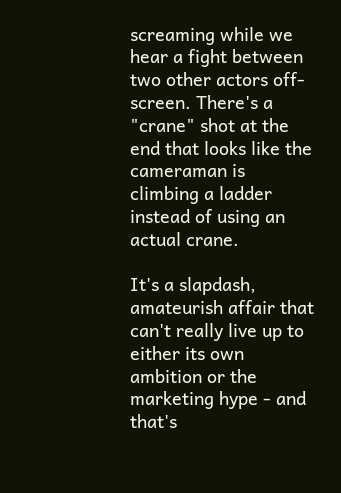screaming while we hear a fight between two other actors off-screen. There's a "crane" shot at the end that looks like the cameraman is climbing a ladder instead of using an actual crane.

It's a slapdash, amateurish affair that can't really live up to either its own ambition or the marketing hype - and that's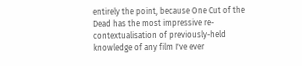entirely the point, because One Cut of the Dead has the most impressive re-contextualisation of previously-held knowledge of any film I've ever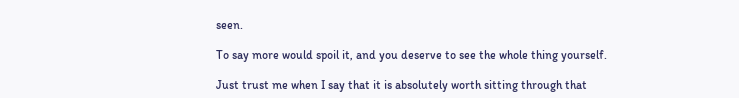seen.

To say more would spoil it, and you deserve to see the whole thing yourself.

Just trust me when I say that it is absolutely worth sitting through that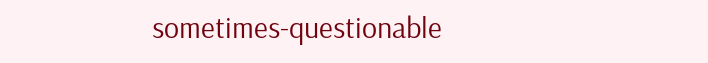sometimes-questionable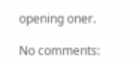opening oner.

No comments: